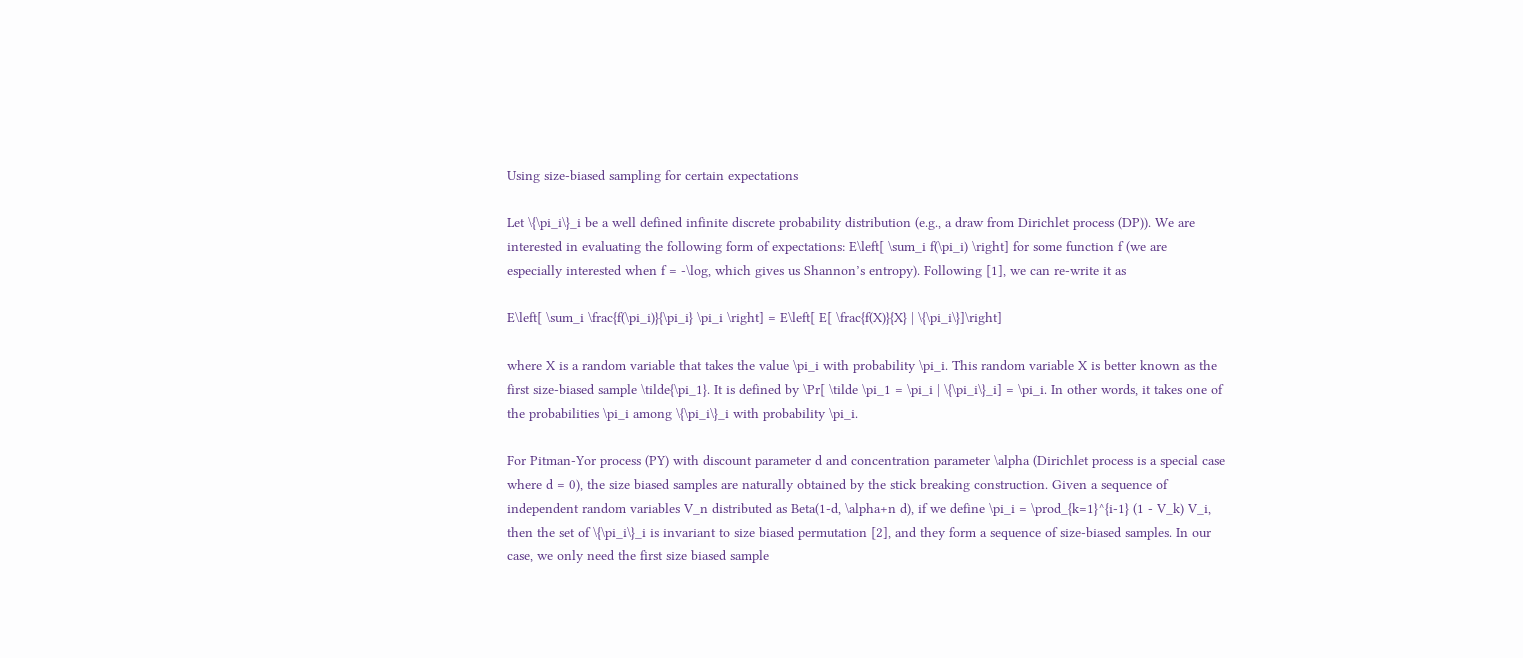Using size-biased sampling for certain expectations

Let \{\pi_i\}_i be a well defined infinite discrete probability distribution (e.g., a draw from Dirichlet process (DP)). We are interested in evaluating the following form of expectations: E\left[ \sum_i f(\pi_i) \right] for some function f (we are especially interested when f = -\log, which gives us Shannon’s entropy). Following [1], we can re-write it as

E\left[ \sum_i \frac{f(\pi_i)}{\pi_i} \pi_i \right] = E\left[ E[ \frac{f(X)}{X} | \{\pi_i\}]\right]

where X is a random variable that takes the value \pi_i with probability \pi_i. This random variable X is better known as the first size-biased sample \tilde{\pi_1}. It is defined by \Pr[ \tilde \pi_1 = \pi_i | \{\pi_i\}_i] = \pi_i. In other words, it takes one of the probabilities \pi_i among \{\pi_i\}_i with probability \pi_i.

For Pitman-Yor process (PY) with discount parameter d and concentration parameter \alpha (Dirichlet process is a special case where d = 0), the size biased samples are naturally obtained by the stick breaking construction. Given a sequence of independent random variables V_n distributed as Beta(1-d, \alpha+n d), if we define \pi_i = \prod_{k=1}^{i-1} (1 - V_k) V_i, then the set of \{\pi_i\}_i is invariant to size biased permutation [2], and they form a sequence of size-biased samples. In our case, we only need the first size biased sample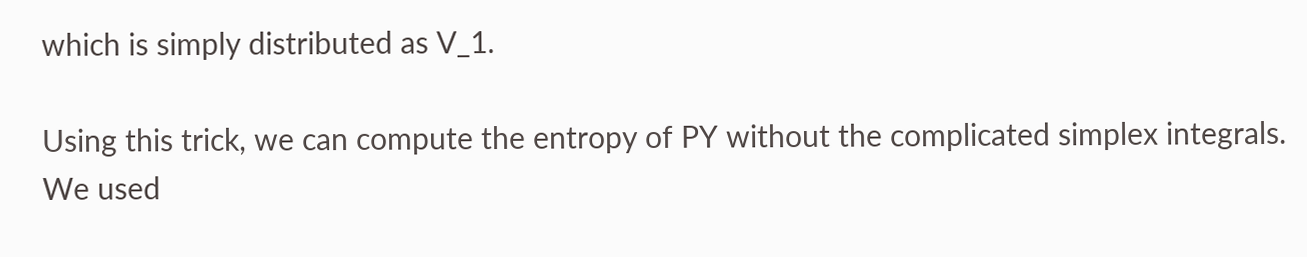which is simply distributed as V_1.

Using this trick, we can compute the entropy of PY without the complicated simplex integrals. We used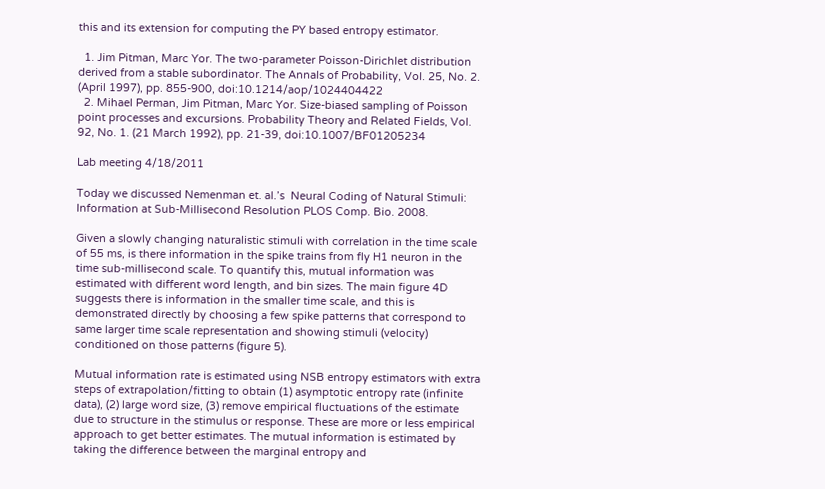this and its extension for computing the PY based entropy estimator.

  1. Jim Pitman, Marc Yor. The two-parameter Poisson-Dirichlet distribution derived from a stable subordinator. The Annals of Probability, Vol. 25, No. 2. (April 1997), pp. 855-900, doi:10.1214/aop/1024404422
  2. Mihael Perman, Jim Pitman, Marc Yor. Size-biased sampling of Poisson point processes and excursions. Probability Theory and Related Fields, Vol. 92, No. 1. (21 March 1992), pp. 21-39, doi:10.1007/BF01205234

Lab meeting 4/18/2011

Today we discussed Nemenman et. al.’s  Neural Coding of Natural Stimuli: Information at Sub-Millisecond Resolution PLOS Comp. Bio. 2008.

Given a slowly changing naturalistic stimuli with correlation in the time scale of 55 ms, is there information in the spike trains from fly H1 neuron in the time sub-millisecond scale. To quantify this, mutual information was estimated with different word length, and bin sizes. The main figure 4D suggests there is information in the smaller time scale, and this is demonstrated directly by choosing a few spike patterns that correspond to same larger time scale representation and showing stimuli (velocity) conditioned on those patterns (figure 5).

Mutual information rate is estimated using NSB entropy estimators with extra steps of extrapolation/fitting to obtain (1) asymptotic entropy rate (infinite data), (2) large word size, (3) remove empirical fluctuations of the estimate due to structure in the stimulus or response. These are more or less empirical approach to get better estimates. The mutual information is estimated by taking the difference between the marginal entropy and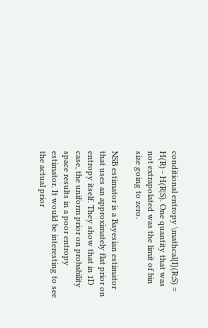conditional entropy \mathcal{I}(R;S) = H(R) - H(R|S). One quantity that was not extrapolated was the limit of bin size going to zero.

NSB estimator is a Bayesian estimator that uses an approximately flat prior on entropy itself. They show that in 1D case, the uniform prior on probability space results in a poor entropy estimator. It would be interesting to see the actual prior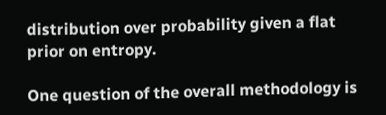distribution over probability given a flat prior on entropy.

One question of the overall methodology is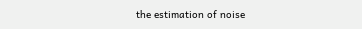the estimation of noise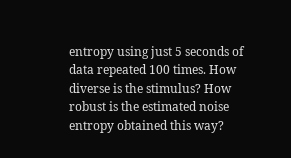entropy using just 5 seconds of data repeated 100 times. How diverse is the stimulus? How robust is the estimated noise entropy obtained this way?